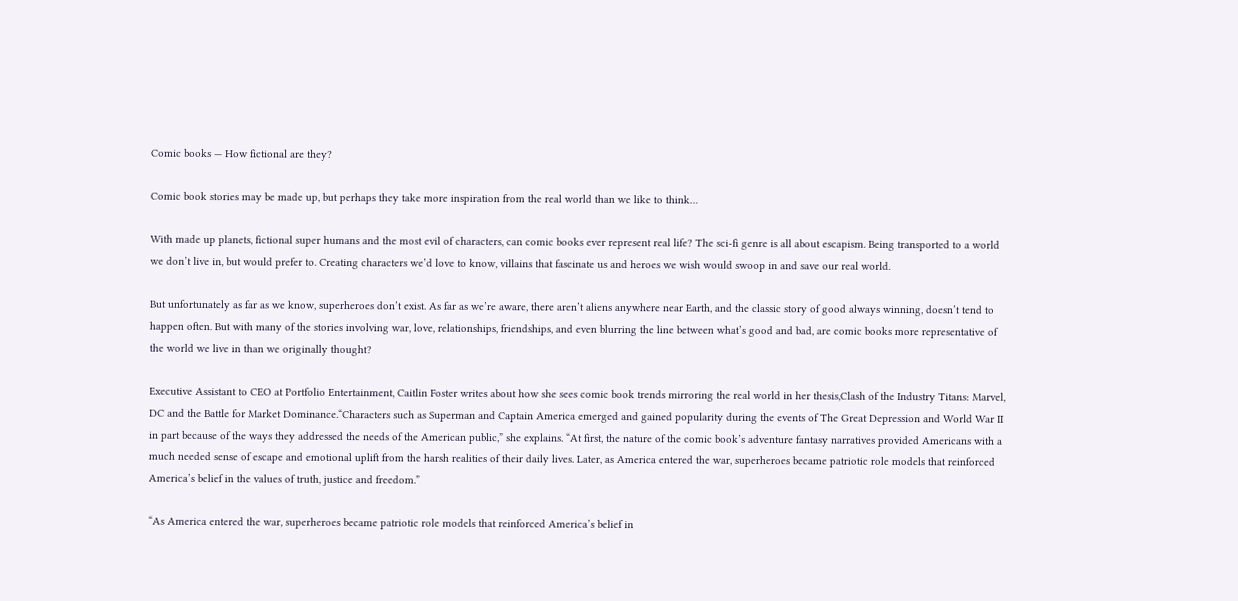Comic books — How fictional are they?

Comic book stories may be made up, but perhaps they take more inspiration from the real world than we like to think…

With made up planets, fictional super humans and the most evil of characters, can comic books ever represent real life? The sci-fi genre is all about escapism. Being transported to a world we don’t live in, but would prefer to. Creating characters we’d love to know, villains that fascinate us and heroes we wish would swoop in and save our real world.

But unfortunately as far as we know, superheroes don’t exist. As far as we’re aware, there aren’t aliens anywhere near Earth, and the classic story of good always winning, doesn’t tend to happen often. But with many of the stories involving war, love, relationships, friendships, and even blurring the line between what’s good and bad, are comic books more representative of the world we live in than we originally thought?

Executive Assistant to CEO at Portfolio Entertainment, Caitlin Foster writes about how she sees comic book trends mirroring the real world in her thesis,Clash of the Industry Titans: Marvel, DC and the Battle for Market Dominance.“Characters such as Superman and Captain America emerged and gained popularity during the events of The Great Depression and World War II in part because of the ways they addressed the needs of the American public,” she explains. “At first, the nature of the comic book’s adventure fantasy narratives provided Americans with a much needed sense of escape and emotional uplift from the harsh realities of their daily lives. Later, as America entered the war, superheroes became patriotic role models that reinforced America’s belief in the values of truth, justice and freedom.”

“As America entered the war, superheroes became patriotic role models that reinforced America’s belief in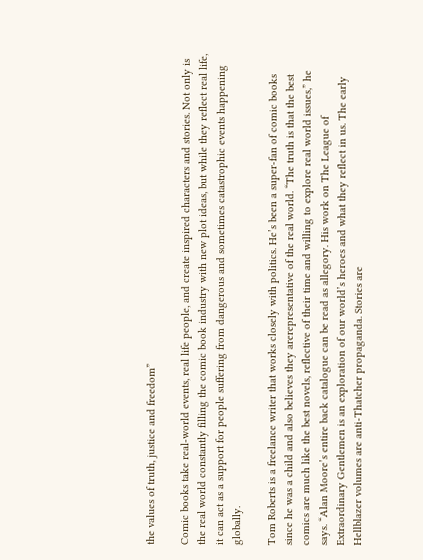the values of truth, justice and freedom”

Comic books take real-world events, real life people, and create inspired characters and stories. Not only is the real world constantly filling the comic book industry with new plot ideas, but while they reflect real life, it can act as a support for people suffering from dangerous and sometimes catastrophic events happening globally.

Tom Roberts is a freelance writer that works closely with politics. He’s been a super-fan of comic books since he was a child and also believes they arerepresentative of the real world. “The truth is that the best comics are much like the best novels, reflective of their time and willing to explore real world issues,” he says. “Alan Moore’s entire back catalogue can be read as allegory. His work on The League of Extraordinary Gentlemen is an exploration of our world’s heroes and what they reflect in us. The early Hellblazer volumes are anti-Thatcher propaganda. Stories are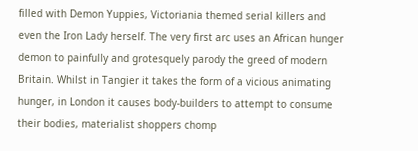filled with Demon Yuppies, Victoriania themed serial killers and even the Iron Lady herself. The very first arc uses an African hunger demon to painfully and grotesquely parody the greed of modern Britain. Whilst in Tangier it takes the form of a vicious animating hunger, in London it causes body-builders to attempt to consume their bodies, materialist shoppers chomp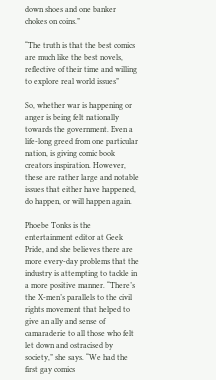down shoes and one banker chokes on coins.”

“The truth is that the best comics are much like the best novels, reflective of their time and willing to explore real world issues”

So, whether war is happening or anger is being felt nationally towards the government. Even a life-long greed from one particular nation, is giving comic book creators inspiration. However, these are rather large and notable issues that either have happened, do happen, or will happen again.

Phoebe Tonks is the entertainment editor at Geek Pride, and she believes there are more every-day problems that the industry is attempting to tackle in a more positive manner. “There’s the X-men’s parallels to the civil rights movement that helped to give an ally and sense of camaraderie to all those who felt let down and ostracised by society,” she says. “We had the first gay comics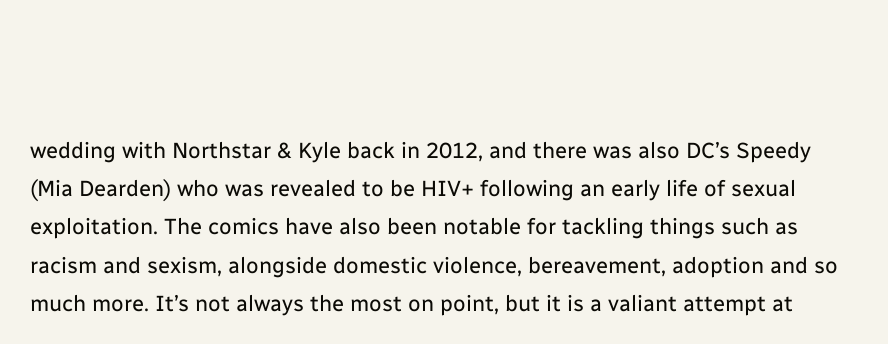wedding with Northstar & Kyle back in 2012, and there was also DC’s Speedy (Mia Dearden) who was revealed to be HIV+ following an early life of sexual exploitation. The comics have also been notable for tackling things such as racism and sexism, alongside domestic violence, bereavement, adoption and so much more. It’s not always the most on point, but it is a valiant attempt at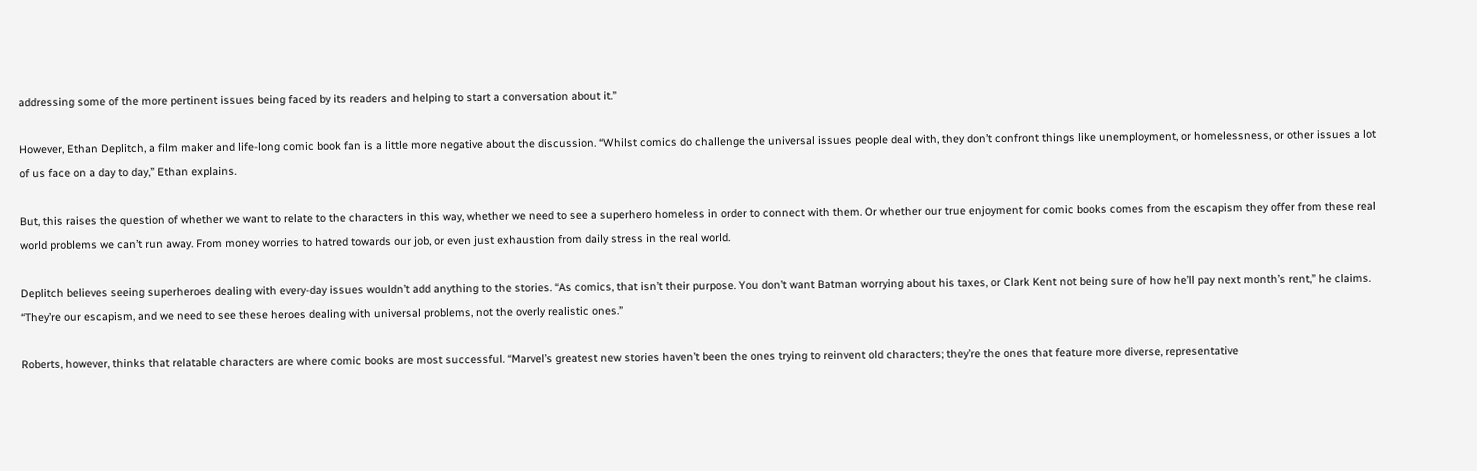addressing some of the more pertinent issues being faced by its readers and helping to start a conversation about it.”

However, Ethan Deplitch, a film maker and life-long comic book fan is a little more negative about the discussion. “Whilst comics do challenge the universal issues people deal with, they don’t confront things like unemployment, or homelessness, or other issues a lot of us face on a day to day,” Ethan explains.

But, this raises the question of whether we want to relate to the characters in this way, whether we need to see a superhero homeless in order to connect with them. Or whether our true enjoyment for comic books comes from the escapism they offer from these real world problems we can’t run away. From money worries to hatred towards our job, or even just exhaustion from daily stress in the real world.

Deplitch believes seeing superheroes dealing with every-day issues wouldn’t add anything to the stories. “As comics, that isn’t their purpose. You don’t want Batman worrying about his taxes, or Clark Kent not being sure of how he’ll pay next month’s rent,” he claims. “They’re our escapism, and we need to see these heroes dealing with universal problems, not the overly realistic ones.”

Roberts, however, thinks that relatable characters are where comic books are most successful. “Marvel’s greatest new stories haven’t been the ones trying to reinvent old characters; they’re the ones that feature more diverse, representative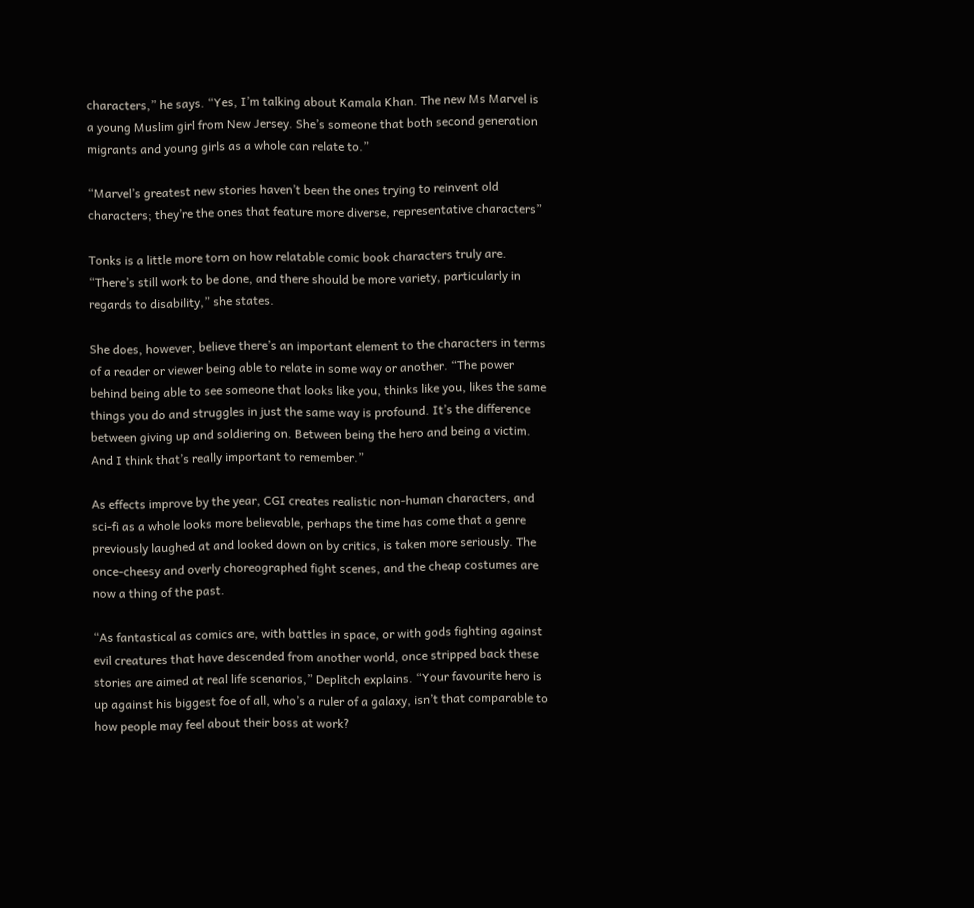characters,” he says. “Yes, I’m talking about Kamala Khan. The new Ms Marvel is a young Muslim girl from New Jersey. She’s someone that both second generation migrants and young girls as a whole can relate to.”

“Marvel’s greatest new stories haven’t been the ones trying to reinvent old characters; they’re the ones that feature more diverse, representative characters”

Tonks is a little more torn on how relatable comic book characters truly are. “There’s still work to be done, and there should be more variety, particularly in regards to disability,” she states.

She does, however, believe there’s an important element to the characters in terms of a reader or viewer being able to relate in some way or another. “The power behind being able to see someone that looks like you, thinks like you, likes the same things you do and struggles in just the same way is profound. It’s the difference between giving up and soldiering on. Between being the hero and being a victim. And I think that’s really important to remember.”

As effects improve by the year, CGI creates realistic non-human characters, and sci-fi as a whole looks more believable, perhaps the time has come that a genre previously laughed at and looked down on by critics, is taken more seriously. The once-cheesy and overly choreographed fight scenes, and the cheap costumes are now a thing of the past.

“As fantastical as comics are, with battles in space, or with gods fighting against evil creatures that have descended from another world, once stripped back these stories are aimed at real life scenarios,” Deplitch explains. “Your favourite hero is up against his biggest foe of all, who’s a ruler of a galaxy, isn’t that comparable to how people may feel about their boss at work?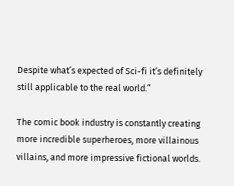Despite what’s expected of Sci-fi it’s definitely still applicable to the real world.”

The comic book industry is constantly creating more incredible superheroes, more villainous villains, and more impressive fictional worlds.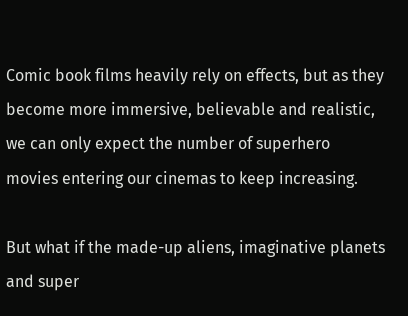Comic book films heavily rely on effects, but as they become more immersive, believable and realistic, we can only expect the number of superhero movies entering our cinemas to keep increasing.

But what if the made-up aliens, imaginative planets and super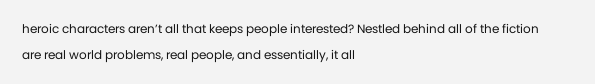heroic characters aren’t all that keeps people interested? Nestled behind all of the fiction are real world problems, real people, and essentially, it all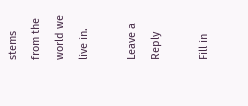stems from the world we live in.

Leave a Reply

Fill in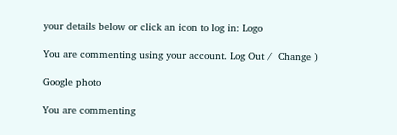your details below or click an icon to log in: Logo

You are commenting using your account. Log Out /  Change )

Google photo

You are commenting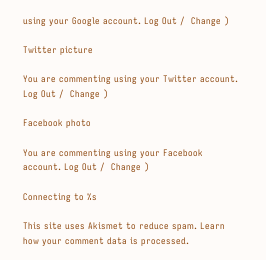using your Google account. Log Out /  Change )

Twitter picture

You are commenting using your Twitter account. Log Out /  Change )

Facebook photo

You are commenting using your Facebook account. Log Out /  Change )

Connecting to %s

This site uses Akismet to reduce spam. Learn how your comment data is processed.